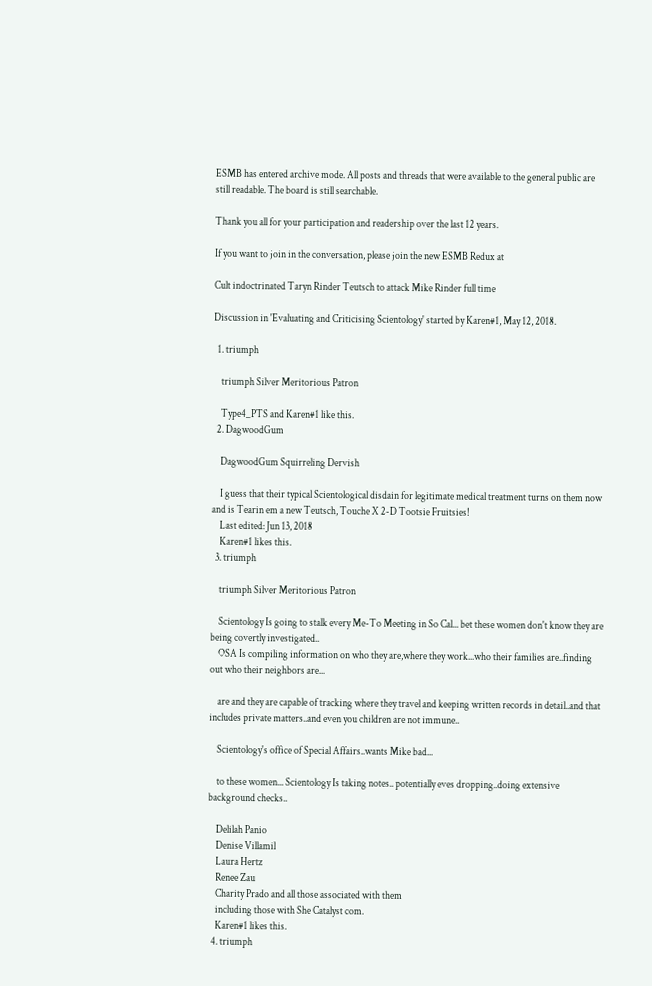ESMB has entered archive mode. All posts and threads that were available to the general public are still readable. The board is still searchable.

Thank you all for your participation and readership over the last 12 years.

If you want to join in the conversation, please join the new ESMB Redux at

Cult indoctrinated Taryn Rinder Teutsch to attack Mike Rinder full time

Discussion in 'Evaluating and Criticising Scientology' started by Karen#1, May 12, 2018.

  1. triumph

    triumph Silver Meritorious Patron

    Type4_PTS and Karen#1 like this.
  2. DagwoodGum

    DagwoodGum Squirreling Dervish

    I guess that their typical Scientological disdain for legitimate medical treatment turns on them now and is Tearin em a new Teutsch, Touche X 2-D Tootsie Fruitsies!
    Last edited: Jun 13, 2018
    Karen#1 likes this.
  3. triumph

    triumph Silver Meritorious Patron

    Scientology Is going to stalk every Me-To Meeting in So Cal... bet these women don't know they are being covertly investigated..
    OSA Is compiling information on who they are,where they work...who their families are..finding out who their neighbors are...

    are and they are capable of tracking where they travel and keeping written records in detail..and that includes private matters..and even you children are not immune..

    Scientology's office of Special Affairs..wants Mike bad...

    to these women... Scientology Is taking notes.. potentially eves dropping..doing extensive background checks..

    Delilah Panio
    Denise Villamil
    Laura Hertz
    Renee Zau
    Charity Prado and all those associated with them
    including those with She Catalyst com.
    Karen#1 likes this.
  4. triumph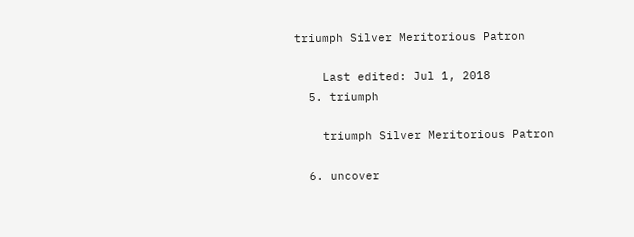triumph Silver Meritorious Patron

    Last edited: Jul 1, 2018
  5. triumph

    triumph Silver Meritorious Patron

  6. uncover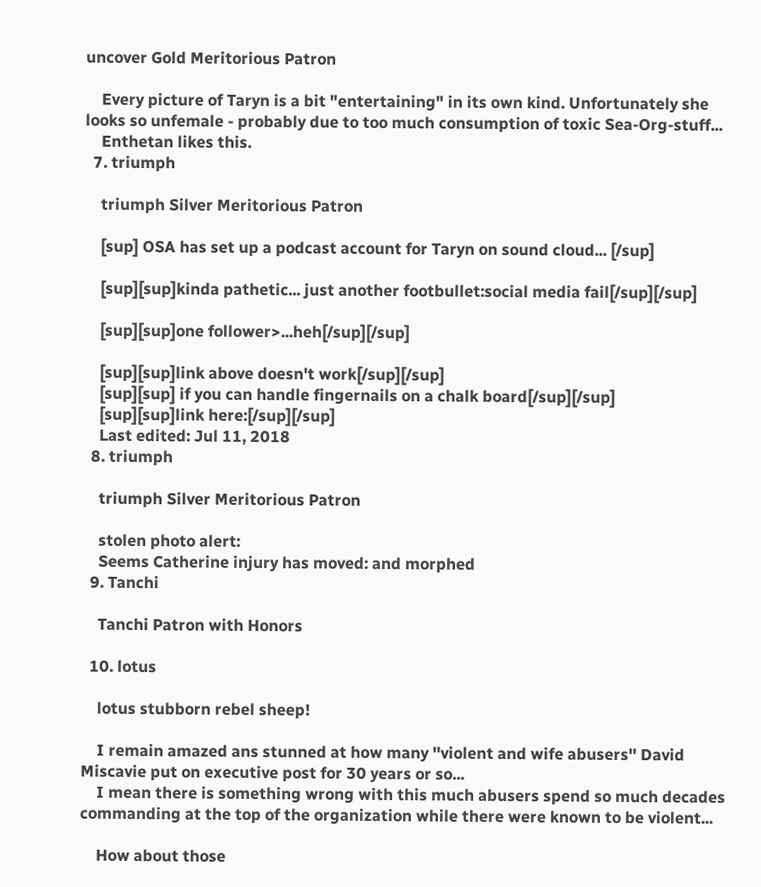uncover Gold Meritorious Patron

    Every picture of Taryn is a bit "entertaining" in its own kind. Unfortunately she looks so unfemale - probably due to too much consumption of toxic Sea-Org-stuff...
    Enthetan likes this.
  7. triumph

    triumph Silver Meritorious Patron

    [sup] OSA has set up a podcast account for Taryn on sound cloud... [/sup]

    [sup][sup]kinda pathetic... just another footbullet:social media fail[/sup][/sup]

    [sup][sup]one follower>...heh[/sup][/sup]

    [sup][sup]link above doesn't work[/sup][/sup]
    [sup][sup] if you can handle fingernails on a chalk board[/sup][/sup]
    [sup][sup]link here:[/sup][/sup]
    Last edited: Jul 11, 2018
  8. triumph

    triumph Silver Meritorious Patron

    stolen photo alert:
    Seems Catherine injury has moved: and morphed
  9. Tanchi

    Tanchi Patron with Honors

  10. lotus

    lotus stubborn rebel sheep!

    I remain amazed ans stunned at how many ''violent and wife abusers'' David Miscavie put on executive post for 30 years or so...
    I mean there is something wrong with this much abusers spend so much decades commanding at the top of the organization while there were known to be violent...

    How about those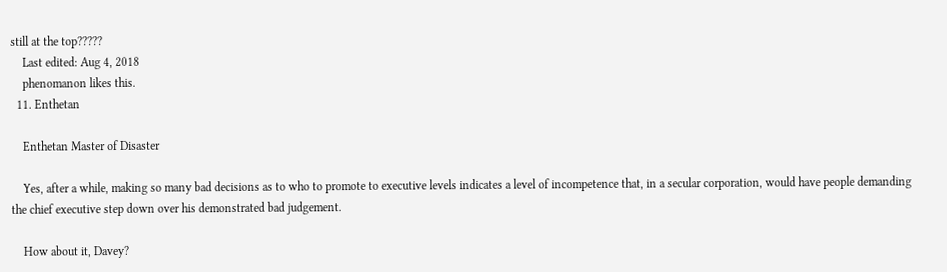still at the top?????
    Last edited: Aug 4, 2018
    phenomanon likes this.
  11. Enthetan

    Enthetan Master of Disaster

    Yes, after a while, making so many bad decisions as to who to promote to executive levels indicates a level of incompetence that, in a secular corporation, would have people demanding the chief executive step down over his demonstrated bad judgement.

    How about it, Davey?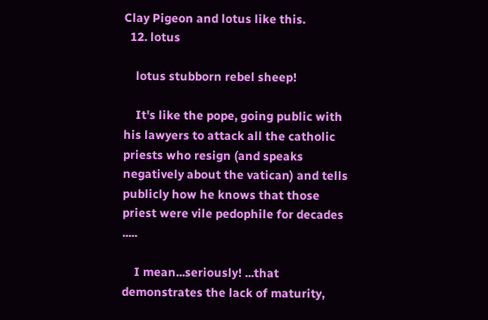Clay Pigeon and lotus like this.
  12. lotus

    lotus stubborn rebel sheep!

    It's like the pope, going public with his lawyers to attack all the catholic priests who resign (and speaks negatively about the vatican) and tells publicly how he knows that those priest were vile pedophile for decades .....

    I mean...seriously! ...that demonstrates the lack of maturity,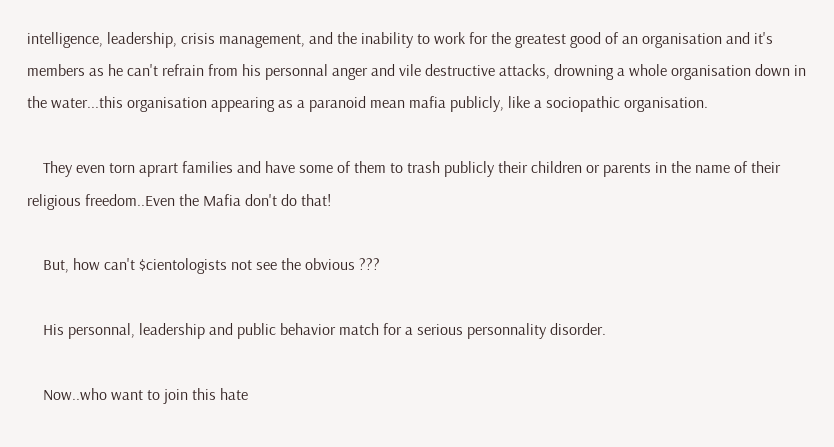intelligence, leadership, crisis management, and the inability to work for the greatest good of an organisation and it's members as he can't refrain from his personnal anger and vile destructive attacks, drowning a whole organisation down in the water...this organisation appearing as a paranoid mean mafia publicly, like a sociopathic organisation.

    They even torn aprart families and have some of them to trash publicly their children or parents in the name of their religious freedom..Even the Mafia don't do that!

    But, how can't $cientologists not see the obvious ???

    His personnal, leadership and public behavior match for a serious personnality disorder.

    Now..who want to join this hate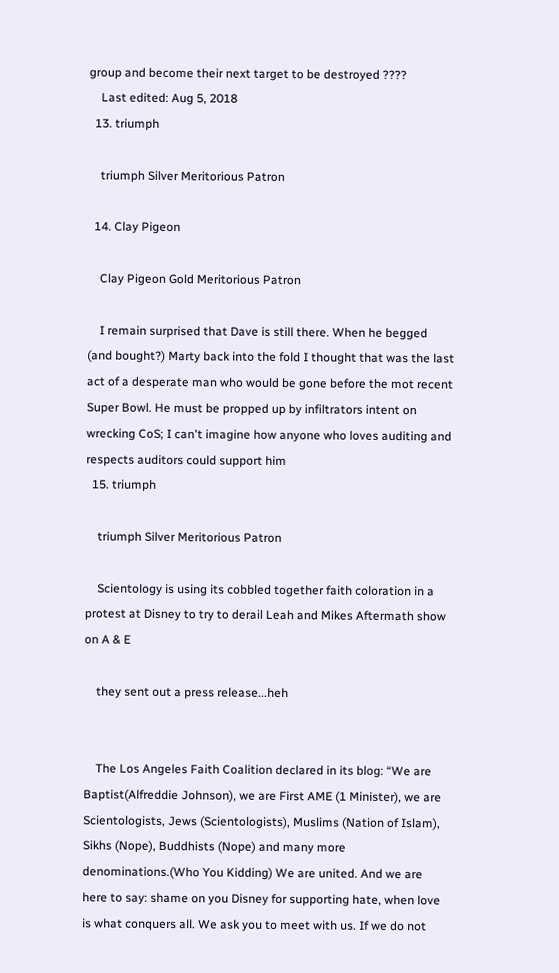group and become their next target to be destroyed ????
    Last edited: Aug 5, 2018
  13. triumph

    triumph Silver Meritorious Patron

  14. Clay Pigeon

    Clay Pigeon Gold Meritorious Patron

    I remain surprised that Dave is still there. When he begged (and bought?) Marty back into the fold I thought that was the last act of a desperate man who would be gone before the mot recent Super Bowl. He must be propped up by infiltrators intent on wrecking CoS; I can't imagine how anyone who loves auditing and respects auditors could support him
  15. triumph

    triumph Silver Meritorious Patron

    Scientology is using its cobbled together faith coloration in a protest at Disney to try to derail Leah and Mikes Aftermath show on A & E

    they sent out a press release...heh


    The Los Angeles Faith Coalition declared in its blog: “We are Baptist(Alfreddie Johnson), we are First AME (1 Minister), we are Scientologists, Jews (Scientologists), Muslims (Nation of Islam), Sikhs (Nope), Buddhists (Nope) and many more denominations.(Who You Kidding) We are united. And we are here to say: shame on you Disney for supporting hate, when love is what conquers all. We ask you to meet with us. If we do not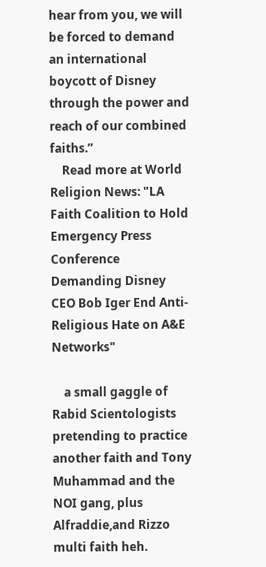hear from you, we will be forced to demand an international boycott of Disney through the power and reach of our combined faiths.”
    Read more at World Religion News: "LA Faith Coalition to Hold Emergency Press Conference Demanding Disney CEO Bob Iger End Anti-Religious Hate on A&E Networks"

    a small gaggle of Rabid Scientologists pretending to practice another faith and Tony Muhammad and the NOI gang, plus Alfraddie,and Rizzo multi faith heh.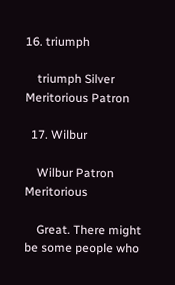16. triumph

    triumph Silver Meritorious Patron

  17. Wilbur

    Wilbur Patron Meritorious

    Great. There might be some people who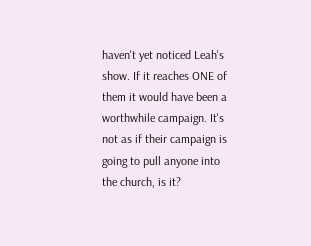haven't yet noticed Leah's show. If it reaches ONE of them it would have been a worthwhile campaign. It's not as if their campaign is going to pull anyone into the church, is it?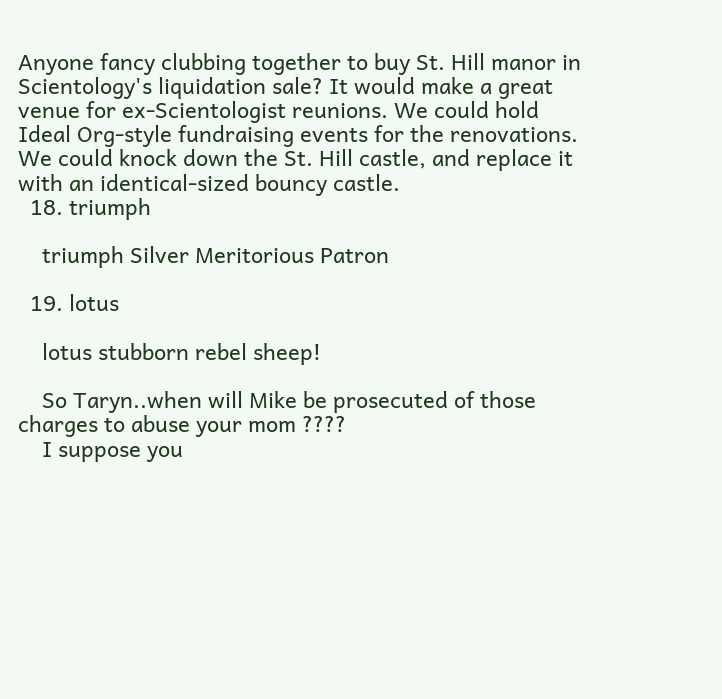Anyone fancy clubbing together to buy St. Hill manor in Scientology's liquidation sale? It would make a great venue for ex-Scientologist reunions. We could hold Ideal Org-style fundraising events for the renovations. We could knock down the St. Hill castle, and replace it with an identical-sized bouncy castle.
  18. triumph

    triumph Silver Meritorious Patron

  19. lotus

    lotus stubborn rebel sheep!

    So Taryn..when will Mike be prosecuted of those charges to abuse your mom ????
    I suppose you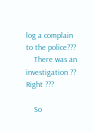log a complain to the police???
    There was an investigation ?? Right ???

    So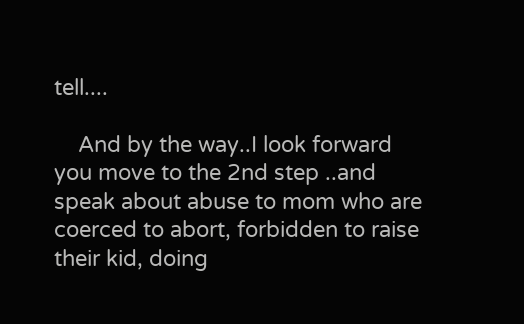tell....

    And by the way..I look forward you move to the 2nd step ..and speak about abuse to mom who are coerced to abort, forbidden to raise their kid, doing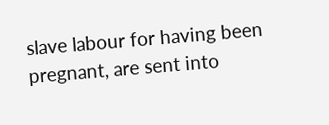slave labour for having been pregnant, are sent into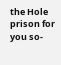the Hole prison for you so-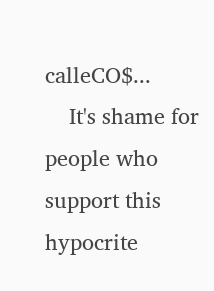calleCO$...
    It's shame for people who support this hypocrite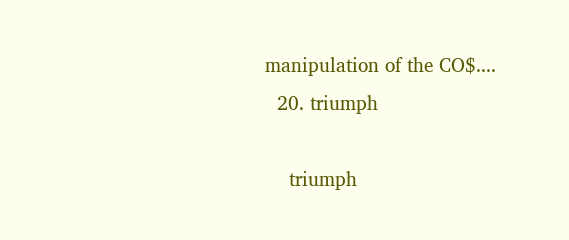manipulation of the CO$....
  20. triumph

    triumph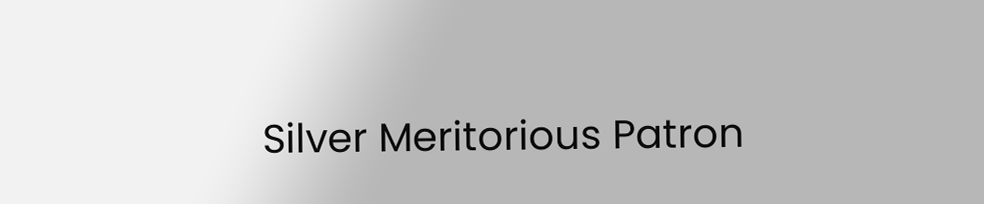Silver Meritorious Patron